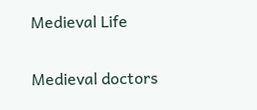Medieval Life


Medieval doctors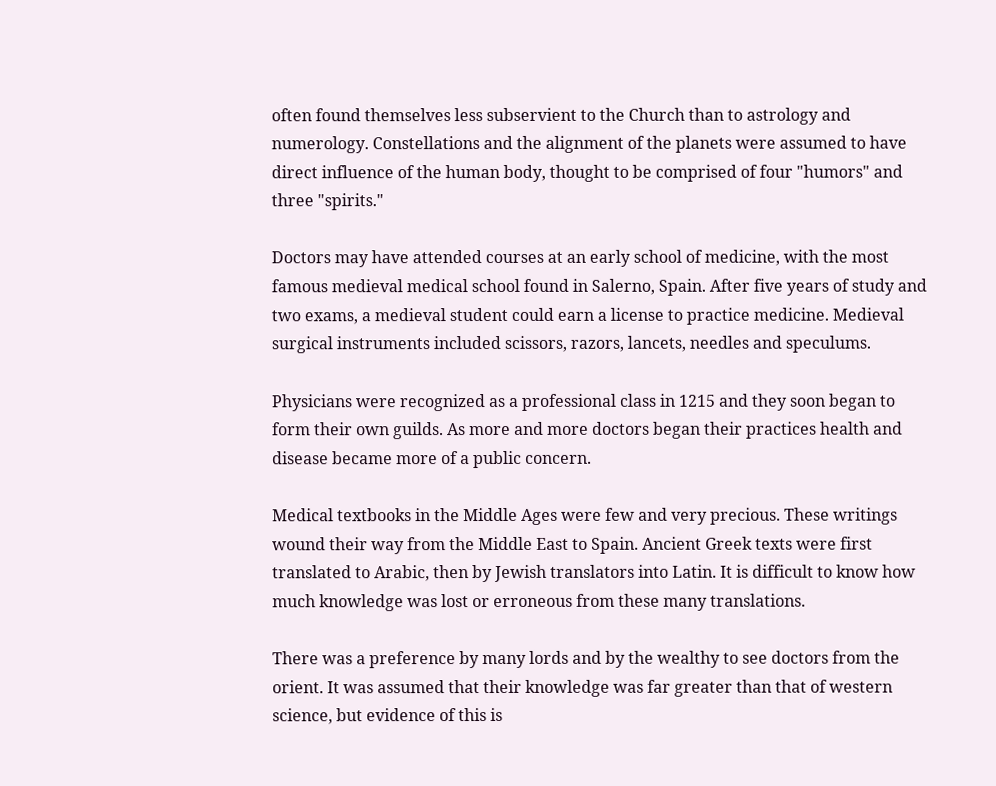often found themselves less subservient to the Church than to astrology and numerology. Constellations and the alignment of the planets were assumed to have direct influence of the human body, thought to be comprised of four "humors" and three "spirits."

Doctors may have attended courses at an early school of medicine, with the most famous medieval medical school found in Salerno, Spain. After five years of study and two exams, a medieval student could earn a license to practice medicine. Medieval surgical instruments included scissors, razors, lancets, needles and speculums.

Physicians were recognized as a professional class in 1215 and they soon began to form their own guilds. As more and more doctors began their practices health and disease became more of a public concern.

Medical textbooks in the Middle Ages were few and very precious. These writings wound their way from the Middle East to Spain. Ancient Greek texts were first translated to Arabic, then by Jewish translators into Latin. It is difficult to know how much knowledge was lost or erroneous from these many translations.

There was a preference by many lords and by the wealthy to see doctors from the orient. It was assumed that their knowledge was far greater than that of western science, but evidence of this is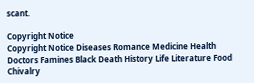scant.

Copyright Notice
Copyright Notice Diseases Romance Medicine Health Doctors Famines Black Death History Life Literature Food Chivalry